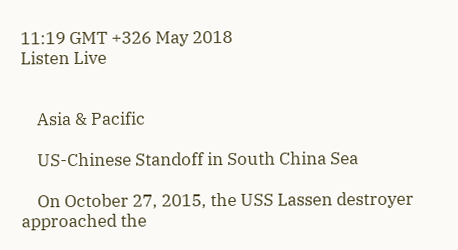11:19 GMT +326 May 2018
Listen Live


    Asia & Pacific

    US-Chinese Standoff in South China Sea

    On October 27, 2015, the USS Lassen destroyer approached the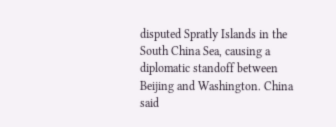disputed Spratly Islands in the South China Sea, causing a diplomatic standoff between Beijing and Washington. China said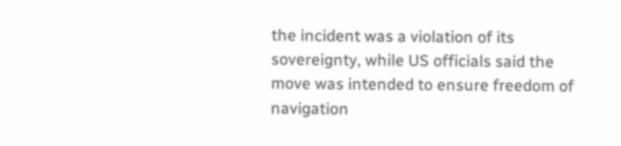the incident was a violation of its sovereignty, while US officials said the move was intended to ensure freedom of navigation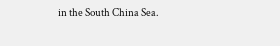in the South China Sea.